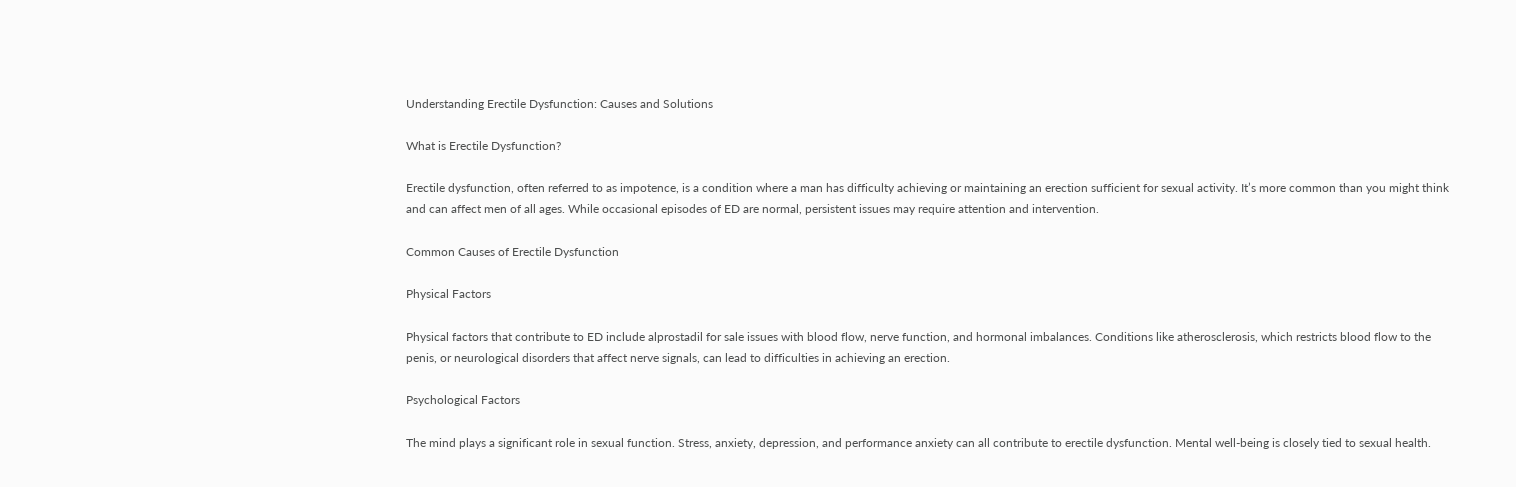Understanding Erectile Dysfunction: Causes and Solutions

What is Erectile Dysfunction?

Erectile dysfunction, often referred to as impotence, is a condition where a man has difficulty achieving or maintaining an erection sufficient for sexual activity. It’s more common than you might think and can affect men of all ages. While occasional episodes of ED are normal, persistent issues may require attention and intervention.

Common Causes of Erectile Dysfunction

Physical Factors

Physical factors that contribute to ED include alprostadil for sale issues with blood flow, nerve function, and hormonal imbalances. Conditions like atherosclerosis, which restricts blood flow to the penis, or neurological disorders that affect nerve signals, can lead to difficulties in achieving an erection.

Psychological Factors

The mind plays a significant role in sexual function. Stress, anxiety, depression, and performance anxiety can all contribute to erectile dysfunction. Mental well-being is closely tied to sexual health.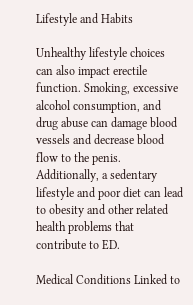Lifestyle and Habits

Unhealthy lifestyle choices can also impact erectile function. Smoking, excessive alcohol consumption, and drug abuse can damage blood vessels and decrease blood flow to the penis. Additionally, a sedentary lifestyle and poor diet can lead to obesity and other related health problems that contribute to ED.

Medical Conditions Linked to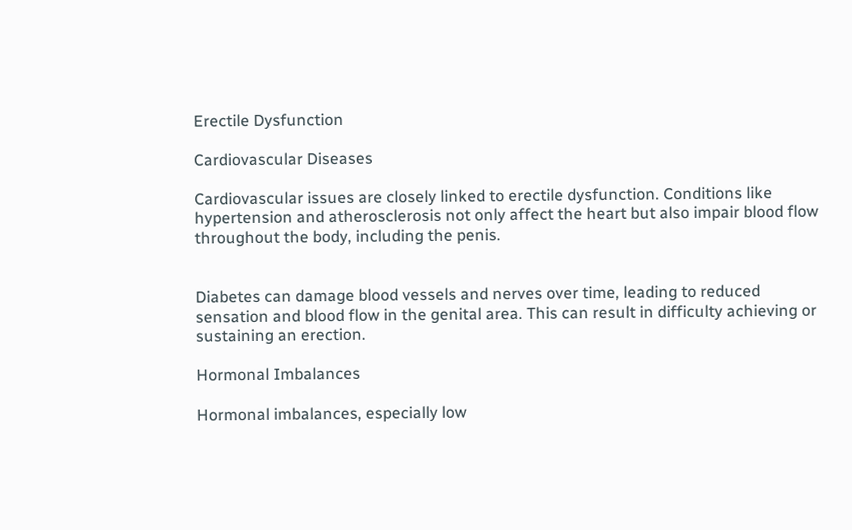Erectile Dysfunction

Cardiovascular Diseases

Cardiovascular issues are closely linked to erectile dysfunction. Conditions like hypertension and atherosclerosis not only affect the heart but also impair blood flow throughout the body, including the penis.


Diabetes can damage blood vessels and nerves over time, leading to reduced sensation and blood flow in the genital area. This can result in difficulty achieving or sustaining an erection.

Hormonal Imbalances

Hormonal imbalances, especially low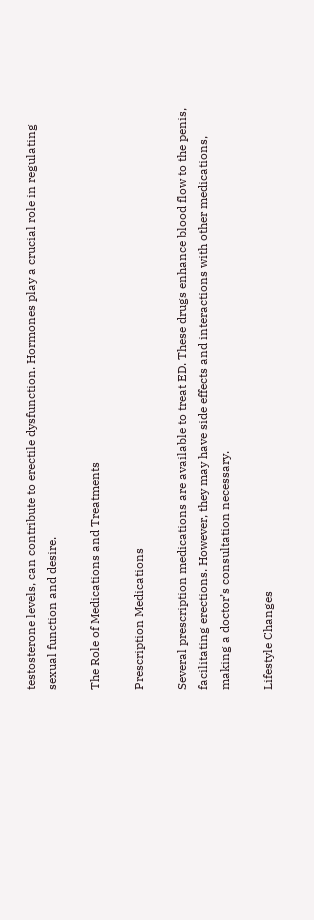testosterone levels, can contribute to erectile dysfunction. Hormones play a crucial role in regulating sexual function and desire.

The Role of Medications and Treatments

Prescription Medications

Several prescription medications are available to treat ED. These drugs enhance blood flow to the penis, facilitating erections. However, they may have side effects and interactions with other medications, making a doctor’s consultation necessary.

Lifestyle Changes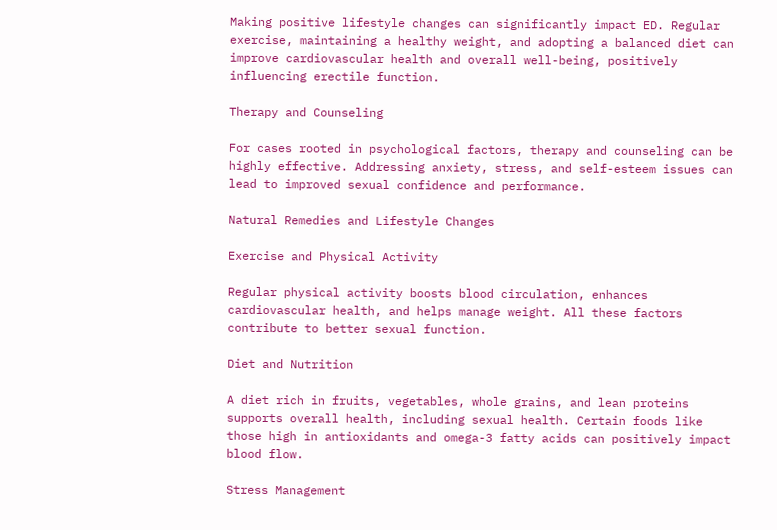Making positive lifestyle changes can significantly impact ED. Regular exercise, maintaining a healthy weight, and adopting a balanced diet can improve cardiovascular health and overall well-being, positively influencing erectile function.

Therapy and Counseling

For cases rooted in psychological factors, therapy and counseling can be highly effective. Addressing anxiety, stress, and self-esteem issues can lead to improved sexual confidence and performance.

Natural Remedies and Lifestyle Changes

Exercise and Physical Activity

Regular physical activity boosts blood circulation, enhances cardiovascular health, and helps manage weight. All these factors contribute to better sexual function.

Diet and Nutrition

A diet rich in fruits, vegetables, whole grains, and lean proteins supports overall health, including sexual health. Certain foods like those high in antioxidants and omega-3 fatty acids can positively impact blood flow.

Stress Management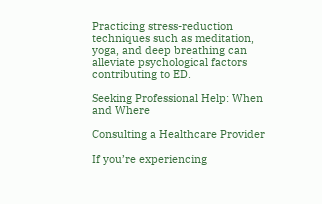Practicing stress-reduction techniques such as meditation, yoga, and deep breathing can alleviate psychological factors contributing to ED.

Seeking Professional Help: When and Where

Consulting a Healthcare Provider

If you’re experiencing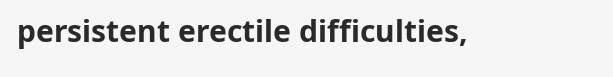persistent erectile difficulties,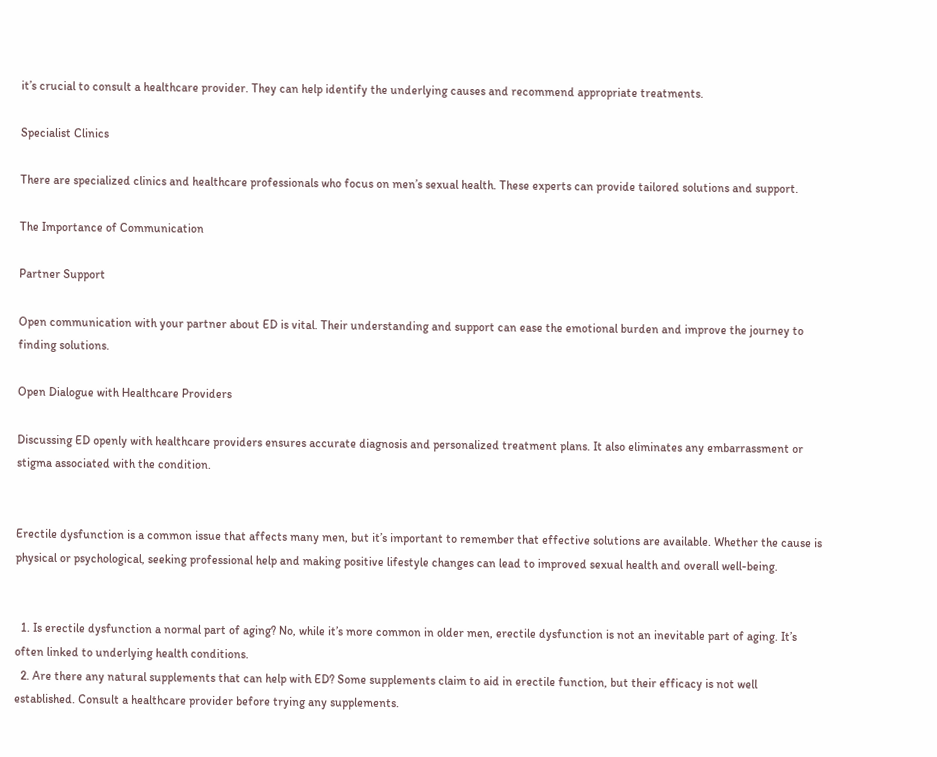it’s crucial to consult a healthcare provider. They can help identify the underlying causes and recommend appropriate treatments.

Specialist Clinics

There are specialized clinics and healthcare professionals who focus on men’s sexual health. These experts can provide tailored solutions and support.

The Importance of Communication

Partner Support

Open communication with your partner about ED is vital. Their understanding and support can ease the emotional burden and improve the journey to finding solutions.

Open Dialogue with Healthcare Providers

Discussing ED openly with healthcare providers ensures accurate diagnosis and personalized treatment plans. It also eliminates any embarrassment or stigma associated with the condition.


Erectile dysfunction is a common issue that affects many men, but it’s important to remember that effective solutions are available. Whether the cause is physical or psychological, seeking professional help and making positive lifestyle changes can lead to improved sexual health and overall well-being.


  1. Is erectile dysfunction a normal part of aging? No, while it’s more common in older men, erectile dysfunction is not an inevitable part of aging. It’s often linked to underlying health conditions.
  2. Are there any natural supplements that can help with ED? Some supplements claim to aid in erectile function, but their efficacy is not well established. Consult a healthcare provider before trying any supplements.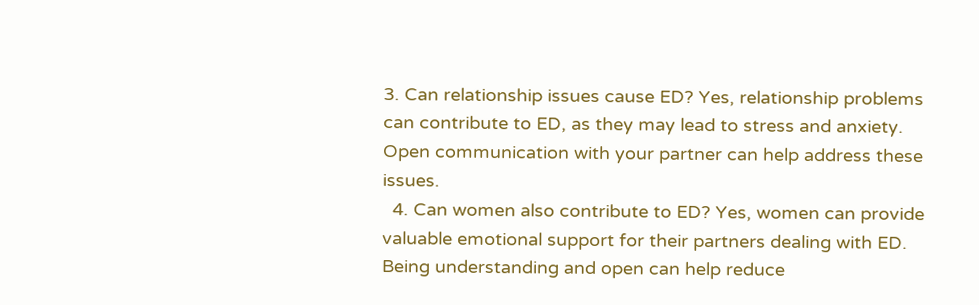3. Can relationship issues cause ED? Yes, relationship problems can contribute to ED, as they may lead to stress and anxiety. Open communication with your partner can help address these issues.
  4. Can women also contribute to ED? Yes, women can provide valuable emotional support for their partners dealing with ED. Being understanding and open can help reduce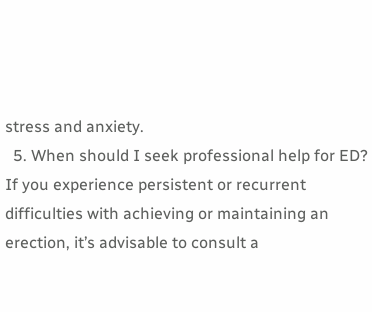stress and anxiety.
  5. When should I seek professional help for ED? If you experience persistent or recurrent difficulties with achieving or maintaining an erection, it’s advisable to consult a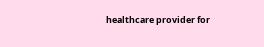healthcare provider for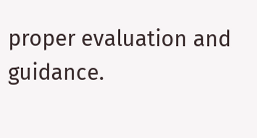proper evaluation and guidance.